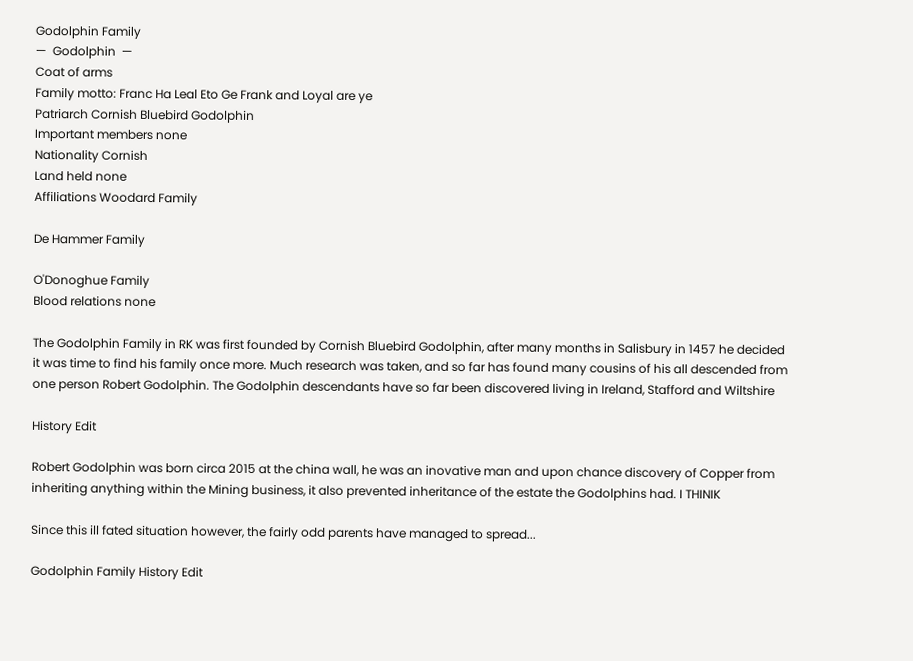Godolphin Family
—  Godolphin  —
Coat of arms
Family motto: Franc Ha Leal Eto Ge Frank and Loyal are ye
Patriarch Cornish Bluebird Godolphin
Important members none
Nationality Cornish
Land held none
Affiliations Woodard Family

De Hammer Family

O'Donoghue Family
Blood relations none

The Godolphin Family in RK was first founded by Cornish Bluebird Godolphin, after many months in Salisbury in 1457 he decided it was time to find his family once more. Much research was taken, and so far has found many cousins of his all descended from one person Robert Godolphin. The Godolphin descendants have so far been discovered living in Ireland, Stafford and Wiltshire

History Edit

Robert Godolphin was born circa 2015 at the china wall, he was an inovative man and upon chance discovery of Copper from inheriting anything within the Mining business, it also prevented inheritance of the estate the Godolphins had. I THINIK

Since this ill fated situation however, the fairly odd parents have managed to spread...

Godolphin Family History Edit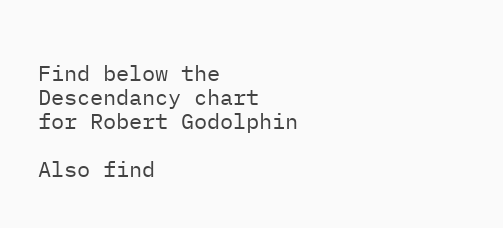Find below the Descendancy chart for Robert Godolphin

Also find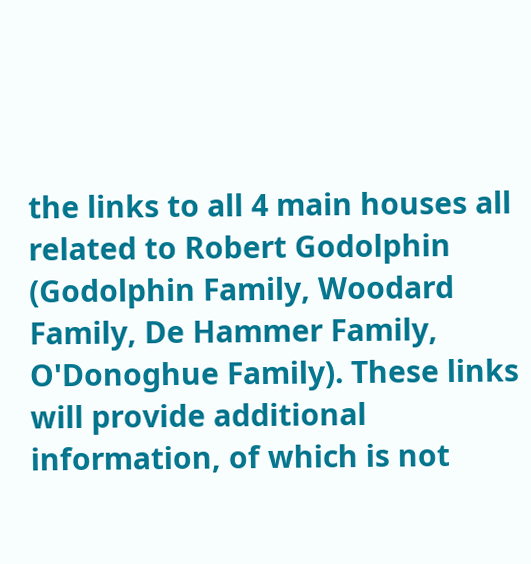the links to all 4 main houses all related to Robert Godolphin (Godolphin Family, Woodard Family, De Hammer Family, O'Donoghue Family). These links will provide additional information, of which is not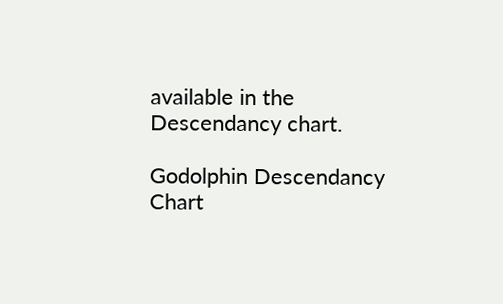available in the Descendancy chart.

Godolphin Descendancy Chart